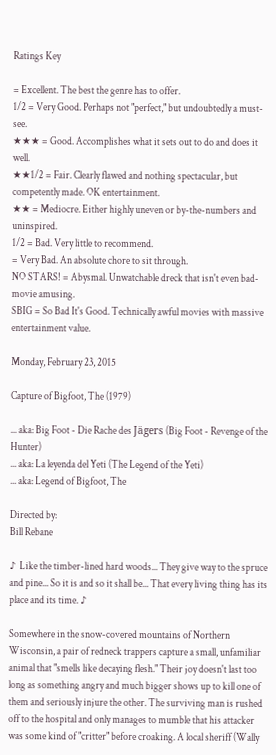Ratings Key

= Excellent. The best the genre has to offer.
1/2 = Very Good. Perhaps not "perfect," but undoubtedly a must-see.
★★★ = Good. Accomplishes what it sets out to do and does it well.
★★1/2 = Fair. Clearly flawed and nothing spectacular, but competently made. OK entertainment.
★★ = Mediocre. Either highly uneven or by-the-numbers and uninspired.
1/2 = Bad. Very little to recommend.
= Very Bad. An absolute chore to sit through.
NO STARS! = Abysmal. Unwatchable dreck that isn't even bad-movie amusing.
SBIG = So Bad It's Good. Technically awful movies with massive entertainment value.

Monday, February 23, 2015

Capture of Bigfoot, The (1979)

... aka: Big Foot - Die Rache des Jägers (Big Foot - Revenge of the Hunter)
... aka: La leyenda del Yeti (The Legend of the Yeti)
... aka: Legend of Bigfoot, The

Directed by:
Bill Rebane

♪  Like the timber-lined hard woods... They give way to the spruce and pine... So it is and so it shall be... That every living thing has its place and its time. ♪

Somewhere in the snow-covered mountains of Northern Wisconsin, a pair of redneck trappers capture a small, unfamiliar animal that "smells like decaying flesh." Their joy doesn't last too long as something angry and much bigger shows up to kill one of them and seriously injure the other. The surviving man is rushed off to the hospital and only manages to mumble that his attacker was some kind of "critter" before croaking. A local sheriff (Wally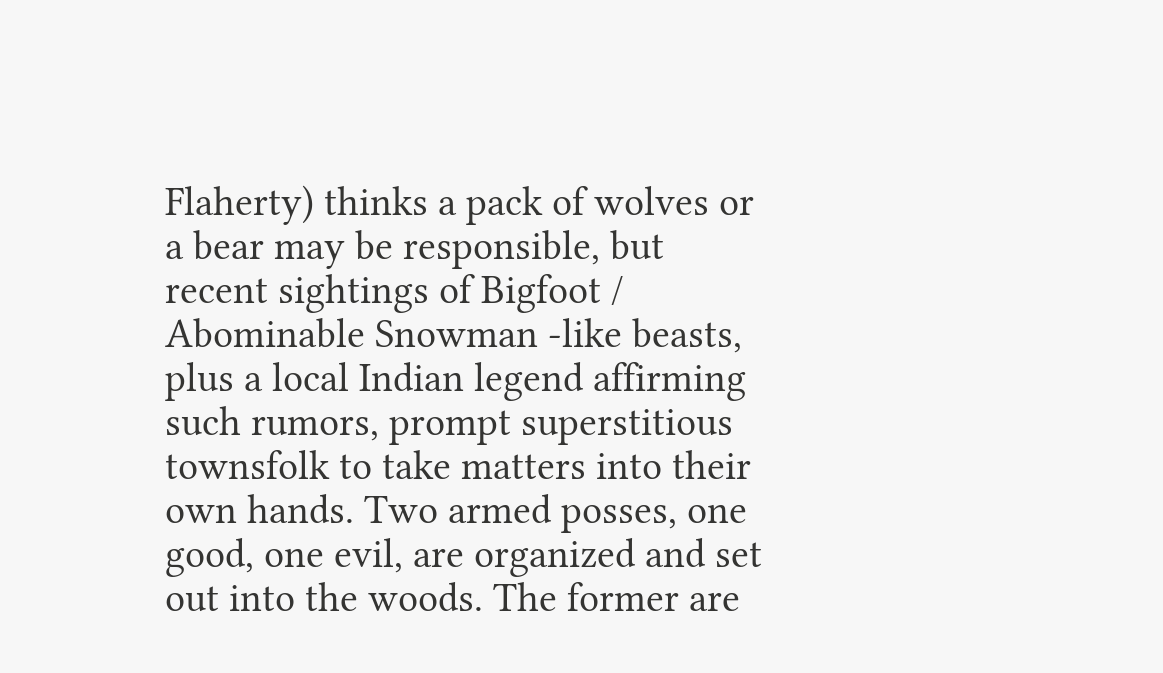Flaherty) thinks a pack of wolves or a bear may be responsible, but recent sightings of Bigfoot / Abominable Snowman -like beasts, plus a local Indian legend affirming such rumors, prompt superstitious townsfolk to take matters into their own hands. Two armed posses, one good, one evil, are organized and set out into the woods. The former are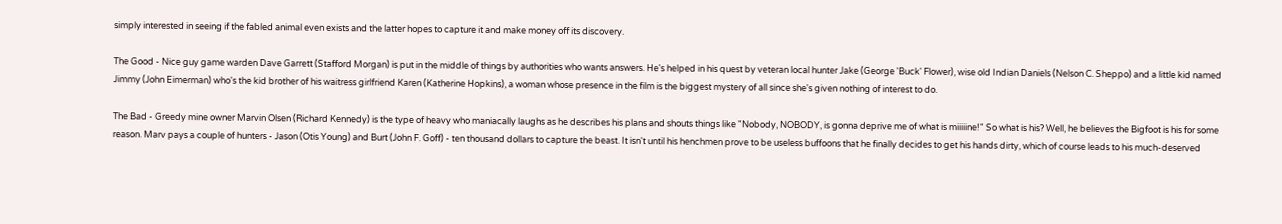simply interested in seeing if the fabled animal even exists and the latter hopes to capture it and make money off its discovery.

The Good - Nice guy game warden Dave Garrett (Stafford Morgan) is put in the middle of things by authorities who wants answers. He's helped in his quest by veteran local hunter Jake (George 'Buck' Flower), wise old Indian Daniels (Nelson C. Sheppo) and a little kid named Jimmy (John Eimerman) who's the kid brother of his waitress girlfriend Karen (Katherine Hopkins), a woman whose presence in the film is the biggest mystery of all since she's given nothing of interest to do.

The Bad - Greedy mine owner Marvin Olsen (Richard Kennedy) is the type of heavy who maniacally laughs as he describes his plans and shouts things like "Nobody, NOBODY, is gonna deprive me of what is miiiiine!" So what is his? Well, he believes the Bigfoot is his for some reason. Marv pays a couple of hunters - Jason (Otis Young) and Burt (John F. Goff) - ten thousand dollars to capture the beast. It isn't until his henchmen prove to be useless buffoons that he finally decides to get his hands dirty, which of course leads to his much-deserved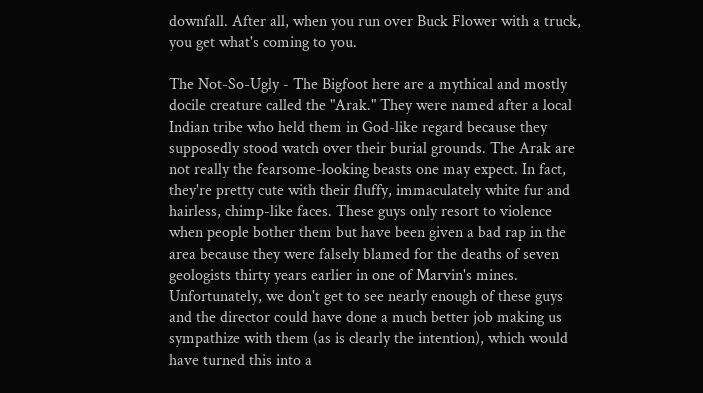downfall. After all, when you run over Buck Flower with a truck, you get what's coming to you.

The Not-So-Ugly - The Bigfoot here are a mythical and mostly docile creature called the "Arak." They were named after a local Indian tribe who held them in God-like regard because they supposedly stood watch over their burial grounds. The Arak are not really the fearsome-looking beasts one may expect. In fact, they're pretty cute with their fluffy, immaculately white fur and hairless, chimp-like faces. These guys only resort to violence when people bother them but have been given a bad rap in the area because they were falsely blamed for the deaths of seven geologists thirty years earlier in one of Marvin's mines. Unfortunately, we don't get to see nearly enough of these guys and the director could have done a much better job making us sympathize with them (as is clearly the intention), which would have turned this into a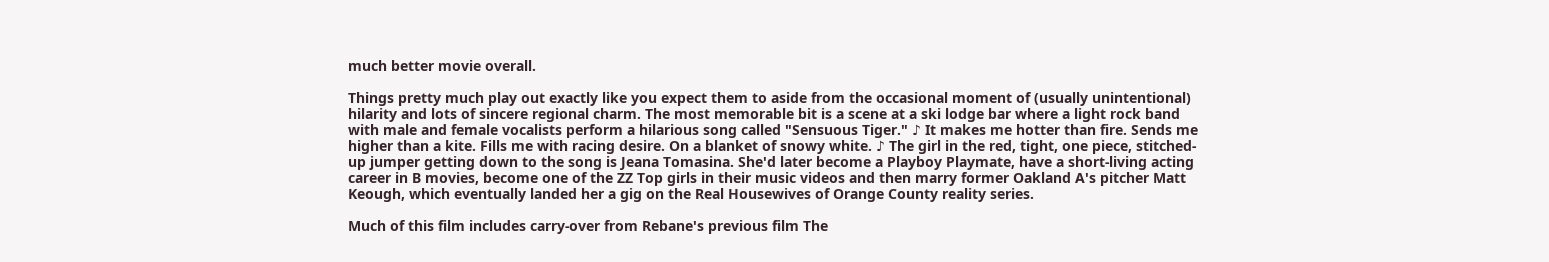much better movie overall.

Things pretty much play out exactly like you expect them to aside from the occasional moment of (usually unintentional) hilarity and lots of sincere regional charm. The most memorable bit is a scene at a ski lodge bar where a light rock band with male and female vocalists perform a hilarious song called "Sensuous Tiger." ♪ It makes me hotter than fire. Sends me higher than a kite. Fills me with racing desire. On a blanket of snowy white. ♪ The girl in the red, tight, one piece, stitched-up jumper getting down to the song is Jeana Tomasina. She'd later become a Playboy Playmate, have a short-living acting career in B movies, become one of the ZZ Top girls in their music videos and then marry former Oakland A's pitcher Matt Keough, which eventually landed her a gig on the Real Housewives of Orange County reality series.

Much of this film includes carry-over from Rebane's previous film The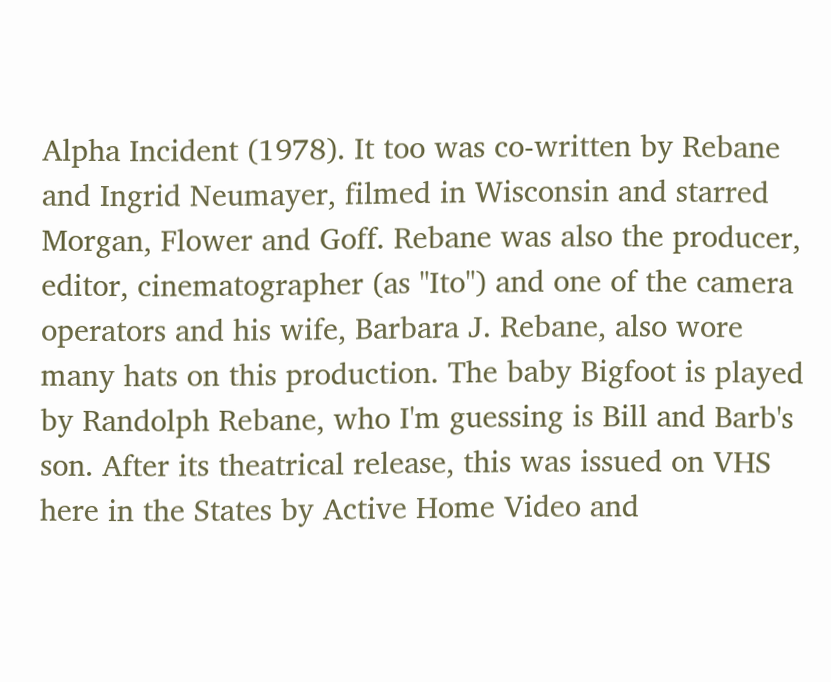Alpha Incident (1978). It too was co-written by Rebane and Ingrid Neumayer, filmed in Wisconsin and starred Morgan, Flower and Goff. Rebane was also the producer, editor, cinematographer (as "Ito") and one of the camera operators and his wife, Barbara J. Rebane, also wore many hats on this production. The baby Bigfoot is played by Randolph Rebane, who I'm guessing is Bill and Barb's son. After its theatrical release, this was issued on VHS here in the States by Active Home Video and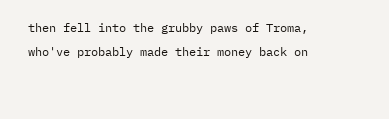then fell into the grubby paws of Troma, who've probably made their money back on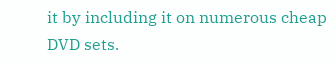it by including it on numerous cheap DVD sets.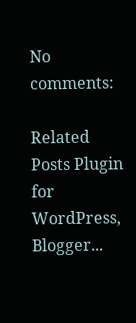No comments:

Related Posts Plugin for WordPress, Blogger...